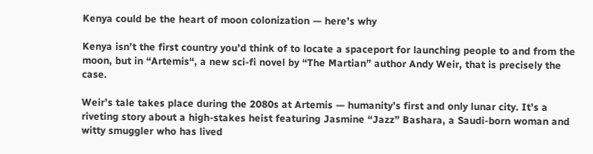Kenya could be the heart of moon colonization — here’s why

Kenya isn’t the first country you’d think of to locate a spaceport for launching people to and from the moon, but in “Artemis“, a new sci-fi novel by “The Martian” author Andy Weir, that is precisely the case.

Weir’s tale takes place during the 2080s at Artemis — humanity’s first and only lunar city. It’s a riveting story about a high-stakes heist featuring Jasmine “Jazz” Bashara, a Saudi-born woman and witty smuggler who has lived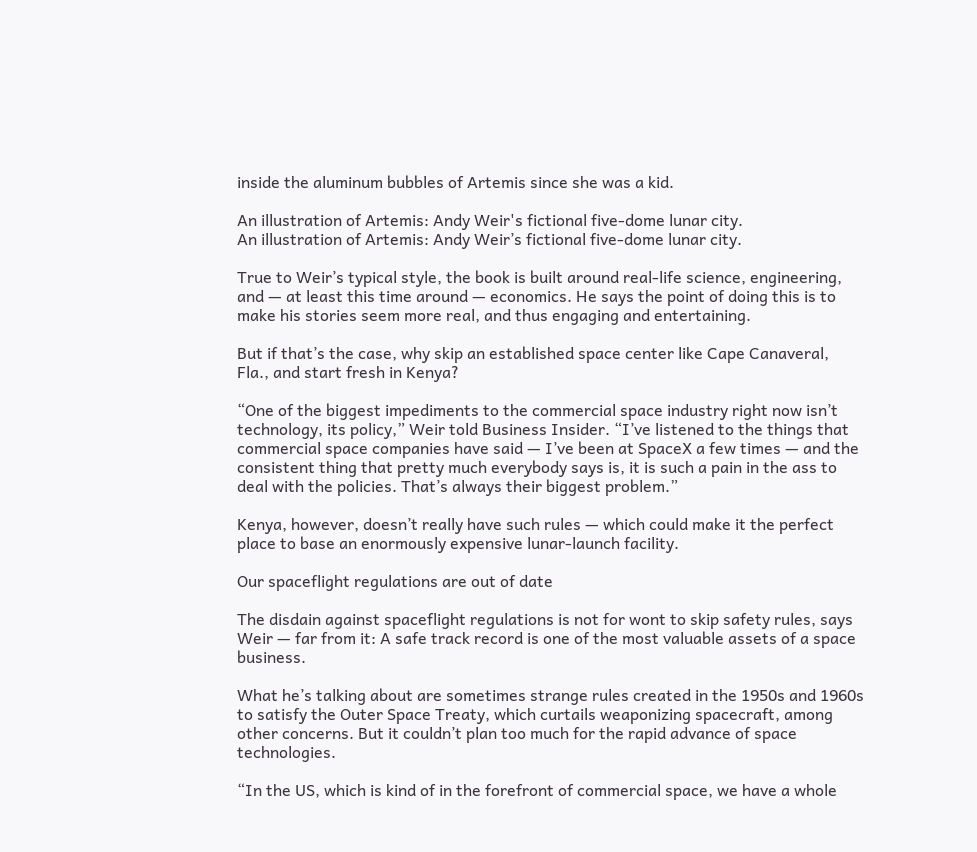inside the aluminum bubbles of Artemis since she was a kid.

An illustration of Artemis: Andy Weir's fictional five-dome lunar city.
An illustration of Artemis: Andy Weir’s fictional five-dome lunar city.

True to Weir’s typical style, the book is built around real-life science, engineering, and — at least this time around — economics. He says the point of doing this is to make his stories seem more real, and thus engaging and entertaining.

But if that’s the case, why skip an established space center like Cape Canaveral, Fla., and start fresh in Kenya?

“One of the biggest impediments to the commercial space industry right now isn’t technology, its policy,” Weir told Business Insider. “I’ve listened to the things that commercial space companies have said — I’ve been at SpaceX a few times — and the consistent thing that pretty much everybody says is, it is such a pain in the ass to deal with the policies. That’s always their biggest problem.”

Kenya, however, doesn’t really have such rules — which could make it the perfect place to base an enormously expensive lunar-launch facility.

Our spaceflight regulations are out of date

The disdain against spaceflight regulations is not for wont to skip safety rules, says Weir — far from it: A safe track record is one of the most valuable assets of a space business.

What he’s talking about are sometimes strange rules created in the 1950s and 1960s to satisfy the Outer Space Treaty, which curtails weaponizing spacecraft, among other concerns. But it couldn’t plan too much for the rapid advance of space technologies.

“In the US, which is kind of in the forefront of commercial space, we have a whole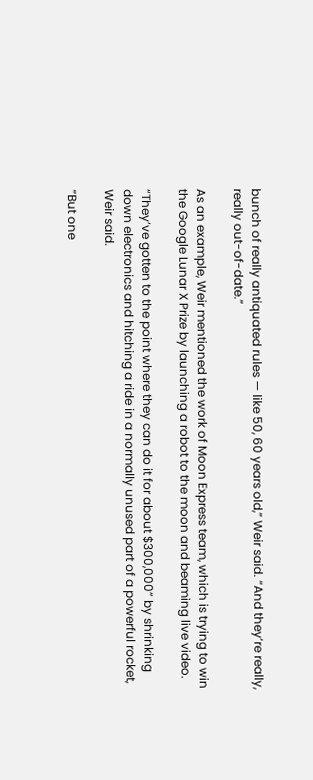bunch of really antiquated rules — like 50, 60 years old,” Weir said. “And they’re really, really out-of-date.”

As an example, Weir mentioned the work of Moon Express team, which is trying to win the Google Lunar X Prize by launching a robot to the moon and beaming live video.

“They’ve gotten to the point where they can do it for about $300,000” by shrinking down electronics and hitching a ride in a normally unused part of a powerful rocket, Weir said.

“But one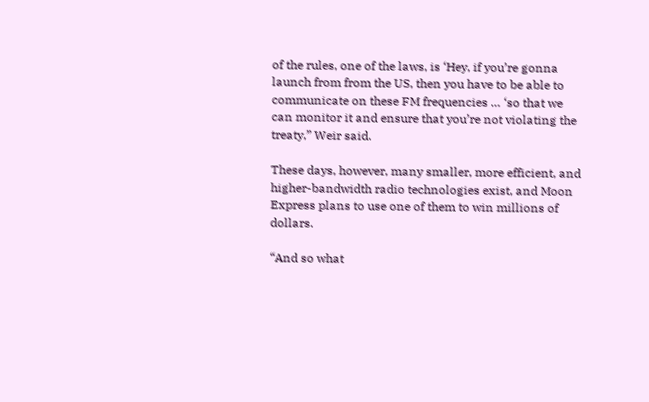of the rules, one of the laws, is ‘Hey, if you’re gonna launch from from the US, then you have to be able to communicate on these FM frequencies … ‘so that we can monitor it and ensure that you’re not violating the treaty,” Weir said.

These days, however, many smaller, more efficient, and higher-bandwidth radio technologies exist, and Moon Express plans to use one of them to win millions of dollars.

“And so what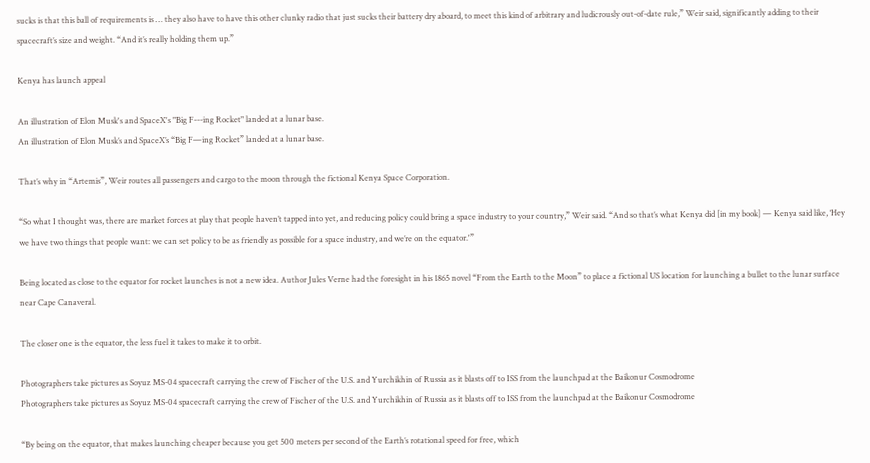sucks is that this ball of requirements is … they also have to have this other clunky radio that just sucks their battery dry aboard, to meet this kind of arbitrary and ludicrously out-of-date rule,” Weir said, significantly adding to their spacecraft’s size and weight. “And it’s really holding them up.”

Kenya has launch appeal

An illustration of Elon Musk's and SpaceX's "Big F---ing Rocket" landed at a lunar base.
An illustration of Elon Musk’s and SpaceX’s “Big F—ing Rocket” landed at a lunar base.

That’s why in “Artemis”, Weir routes all passengers and cargo to the moon through the fictional Kenya Space Corporation.

“So what I thought was, there are market forces at play that people haven’t tapped into yet, and reducing policy could bring a space industry to your country,” Weir said. “And so that’s what Kenya did [in my book] — Kenya said like, ‘Hey we have two things that people want: we can set policy to be as friendly as possible for a space industry, and we’re on the equator.'”

Being located as close to the equator for rocket launches is not a new idea. Author Jules Verne had the foresight in his 1865 novel “From the Earth to the Moon” to place a fictional US location for launching a bullet to the lunar surface near Cape Canaveral.

The closer one is the equator, the less fuel it takes to make it to orbit.

Photographers take pictures as Soyuz MS-04 spacecraft carrying the crew of Fischer of the U.S. and Yurchikhin of Russia as it blasts off to ISS from the launchpad at the Baikonur Cosmodrome
Photographers take pictures as Soyuz MS-04 spacecraft carrying the crew of Fischer of the U.S. and Yurchikhin of Russia as it blasts off to ISS from the launchpad at the Baikonur Cosmodrome

“By being on the equator, that makes launching cheaper because you get 500 meters per second of the Earth’s rotational speed for free, which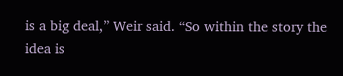is a big deal,” Weir said. “So within the story the idea is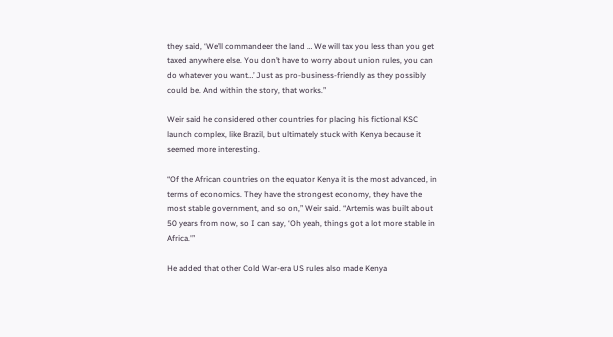they said, ‘We’ll commandeer the land … We will tax you less than you get taxed anywhere else. You don’t have to worry about union rules, you can do whatever you want…’ Just as pro-business-friendly as they possibly could be. And within the story, that works.”

Weir said he considered other countries for placing his fictional KSC launch complex, like Brazil, but ultimately stuck with Kenya because it seemed more interesting.

“Of the African countries on the equator Kenya it is the most advanced, in terms of economics. They have the strongest economy, they have the most stable government, and so on,” Weir said. “Artemis was built about 50 years from now, so I can say, ‘Oh yeah, things got a lot more stable in Africa.'”

He added that other Cold War-era US rules also made Kenya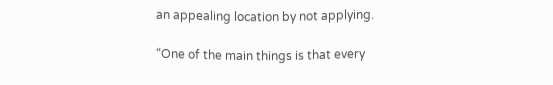an appealing location by not applying.

“One of the main things is that every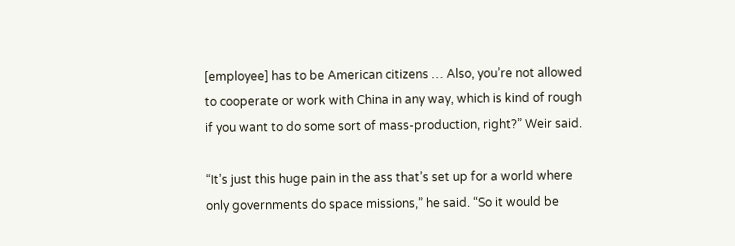[employee] has to be American citizens … Also, you’re not allowed to cooperate or work with China in any way, which is kind of rough if you want to do some sort of mass-production, right?” Weir said.

“It’s just this huge pain in the ass that’s set up for a world where only governments do space missions,” he said. “So it would be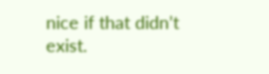nice if that didn’t exist.